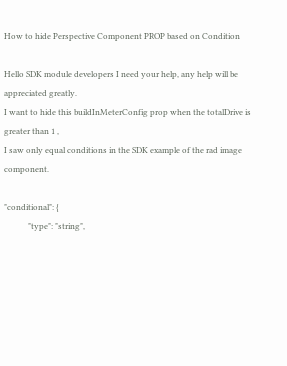How to hide Perspective Component PROP based on Condition

Hello SDK module developers I need your help, any help will be appreciated greatly.
I want to hide this buildInMeterConfig prop when the totalDrive is greater than 1 ,
I saw only equal conditions in the SDK example of the rad image component.

"conditional": {
            "type": "string",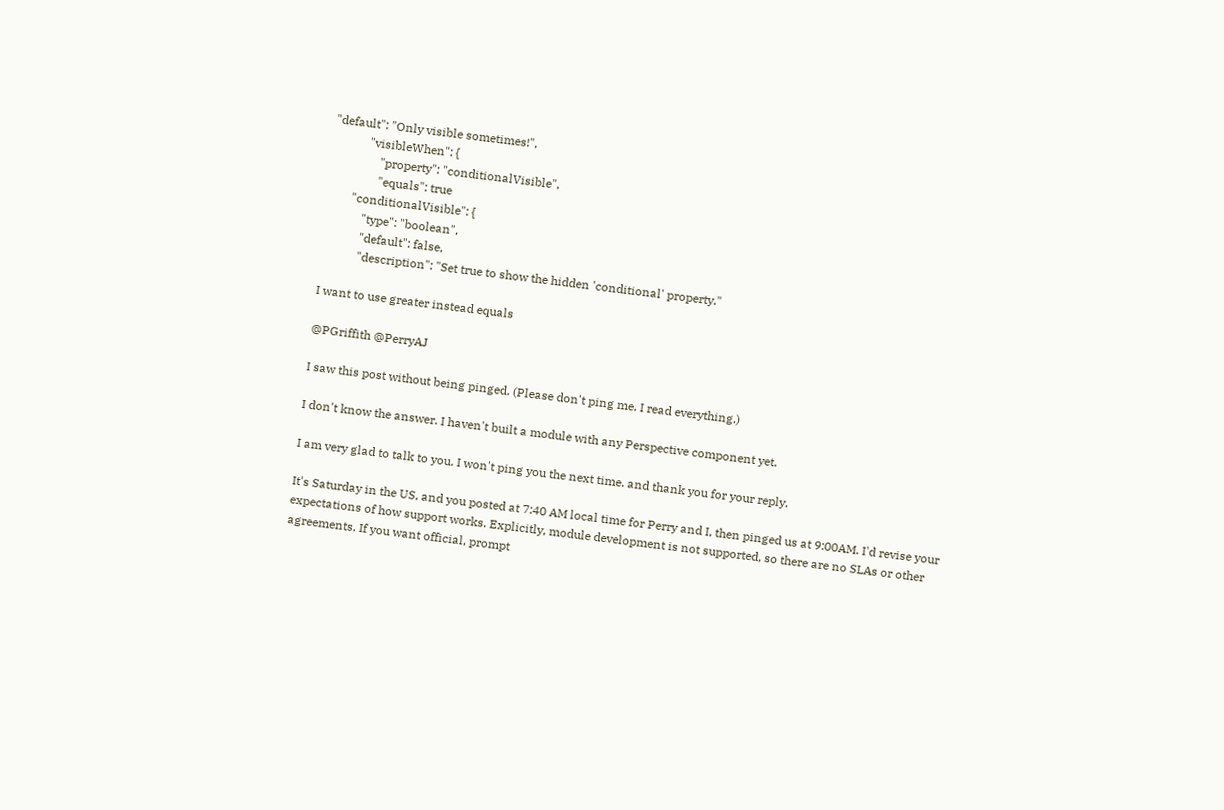"default": "Only visible sometimes!",
            "visibleWhen": {
                "property": "conditionalVisible",
                "equals": true
        "conditionalVisible": {
            "type": "boolean",
            "default": false,
            "description": "Set true to show the hidden 'conditional' property."

I want to use greater instead equals

@PGriffith @PerryAJ

I saw this post without being pinged. (Please don't ping me. I read everything.)

I don't know the answer. I haven't built a module with any Perspective component yet.

I am very glad to talk to you. I won't ping you the next time. and thank you for your reply.

It's Saturday in the US, and you posted at 7:40 AM local time for Perry and I, then pinged us at 9:00AM. I'd revise your expectations of how support works. Explicitly, module development is not supported, so there are no SLAs or other agreements. If you want official, prompt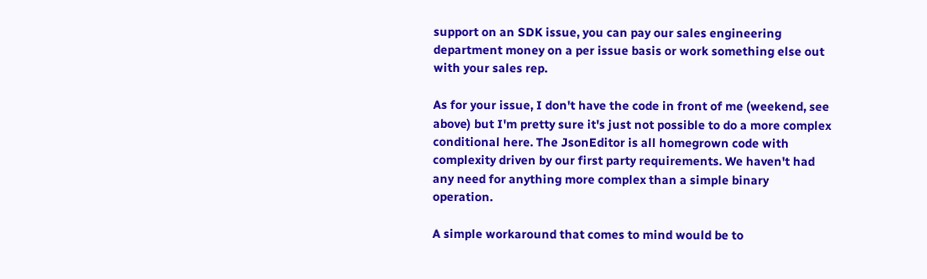support on an SDK issue, you can pay our sales engineering department money on a per issue basis or work something else out with your sales rep.

As for your issue, I don't have the code in front of me (weekend, see above) but I'm pretty sure it's just not possible to do a more complex conditional here. The JsonEditor is all homegrown code with complexity driven by our first party requirements. We haven't had any need for anything more complex than a simple binary operation.

A simple workaround that comes to mind would be to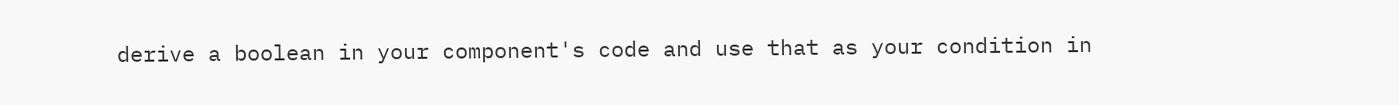derive a boolean in your component's code and use that as your condition in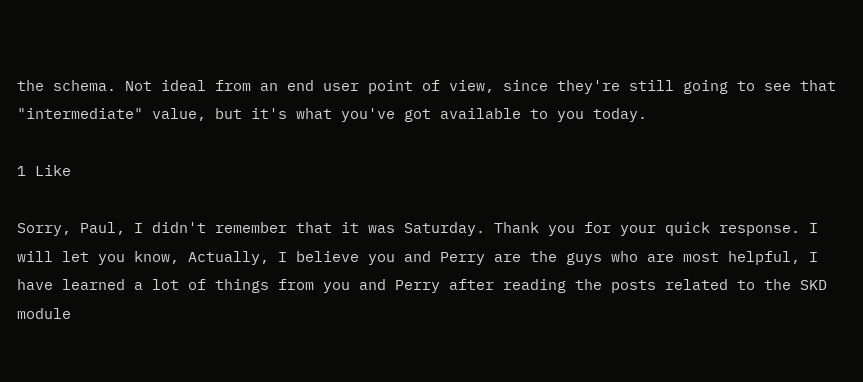the schema. Not ideal from an end user point of view, since they're still going to see that "intermediate" value, but it's what you've got available to you today.

1 Like

Sorry, Paul, I didn't remember that it was Saturday. Thank you for your quick response. I will let you know, Actually, I believe you and Perry are the guys who are most helpful, I have learned a lot of things from you and Perry after reading the posts related to the SKD module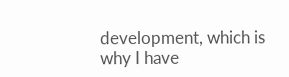development, which is why I have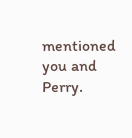mentioned you and Perry.